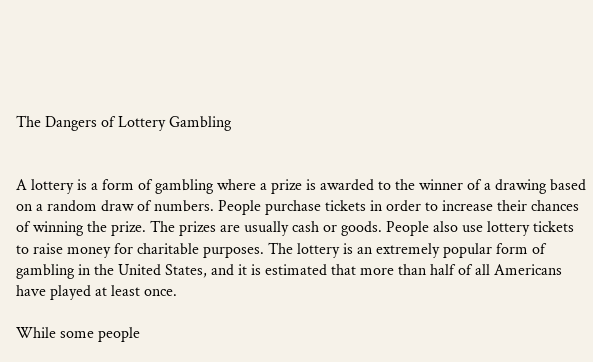The Dangers of Lottery Gambling


A lottery is a form of gambling where a prize is awarded to the winner of a drawing based on a random draw of numbers. People purchase tickets in order to increase their chances of winning the prize. The prizes are usually cash or goods. People also use lottery tickets to raise money for charitable purposes. The lottery is an extremely popular form of gambling in the United States, and it is estimated that more than half of all Americans have played at least once.

While some people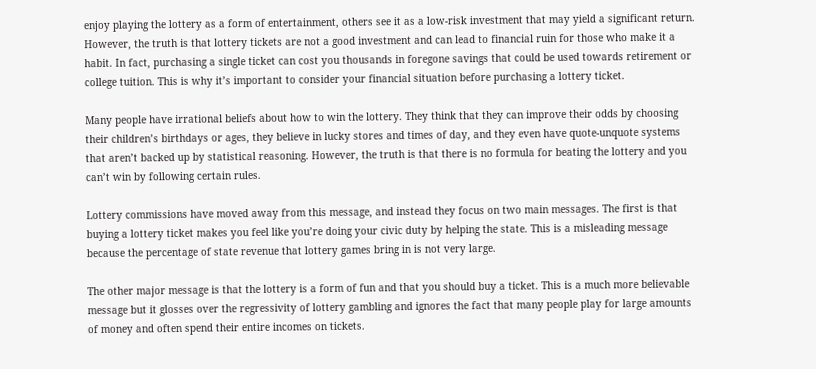enjoy playing the lottery as a form of entertainment, others see it as a low-risk investment that may yield a significant return. However, the truth is that lottery tickets are not a good investment and can lead to financial ruin for those who make it a habit. In fact, purchasing a single ticket can cost you thousands in foregone savings that could be used towards retirement or college tuition. This is why it’s important to consider your financial situation before purchasing a lottery ticket.

Many people have irrational beliefs about how to win the lottery. They think that they can improve their odds by choosing their children’s birthdays or ages, they believe in lucky stores and times of day, and they even have quote-unquote systems that aren’t backed up by statistical reasoning. However, the truth is that there is no formula for beating the lottery and you can’t win by following certain rules.

Lottery commissions have moved away from this message, and instead they focus on two main messages. The first is that buying a lottery ticket makes you feel like you’re doing your civic duty by helping the state. This is a misleading message because the percentage of state revenue that lottery games bring in is not very large.

The other major message is that the lottery is a form of fun and that you should buy a ticket. This is a much more believable message but it glosses over the regressivity of lottery gambling and ignores the fact that many people play for large amounts of money and often spend their entire incomes on tickets.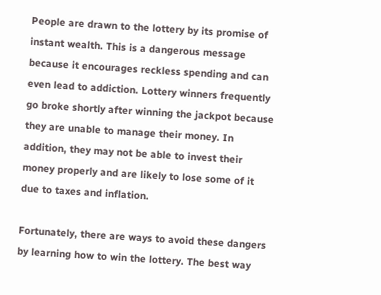People are drawn to the lottery by its promise of instant wealth. This is a dangerous message because it encourages reckless spending and can even lead to addiction. Lottery winners frequently go broke shortly after winning the jackpot because they are unable to manage their money. In addition, they may not be able to invest their money properly and are likely to lose some of it due to taxes and inflation.

Fortunately, there are ways to avoid these dangers by learning how to win the lottery. The best way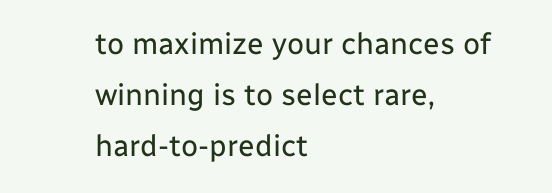to maximize your chances of winning is to select rare, hard-to-predict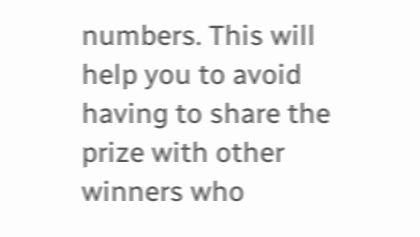numbers. This will help you to avoid having to share the prize with other winners who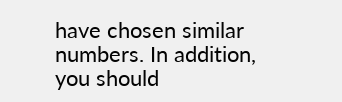have chosen similar numbers. In addition, you should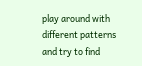play around with different patterns and try to find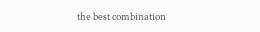the best combination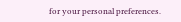for your personal preferences.